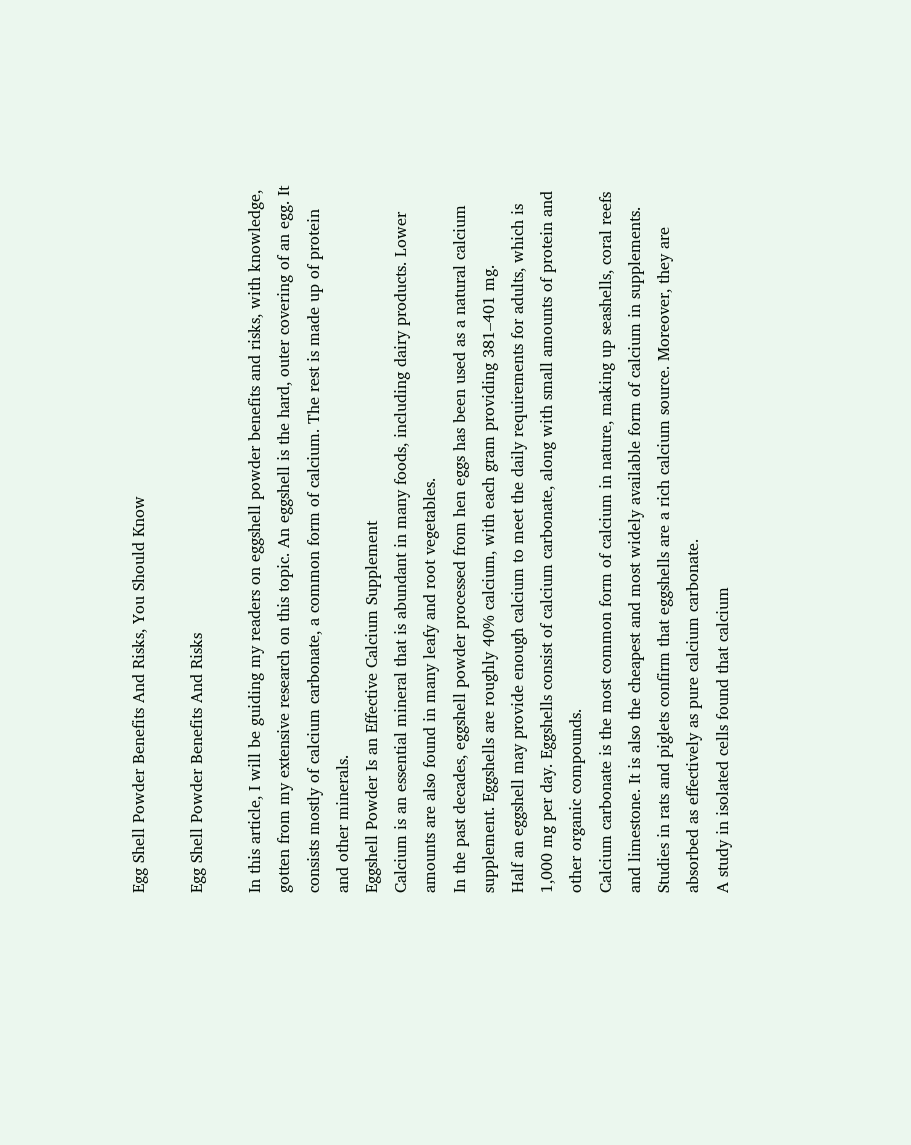Egg Shell Powder Benefits And Risks, You Should Know

Egg Shell Powder Benefits And Risks

In this article, I will be guiding my readers on eggshell powder benefits and risks, with knowledge, gotten from my extensive research on this topic. An eggshell is the hard, outer covering of an egg. It consists mostly of calcium carbonate, a common form of calcium. The rest is made up of protein and other minerals.
Eggshell Powder Is an Effective Calcium Supplement
Calcium is an essential mineral that is abundant in many foods, including dairy products. Lower amounts are also found in many leafy and root vegetables.
In the past decades, eggshell powder processed from hen eggs has been used as a natural calcium supplement. Eggshells are roughly 40% calcium, with each gram providing 381–401 mg.
Half an eggshell may provide enough calcium to meet the daily requirements for adults, which is 1,000 mg per day. Eggshells consist of calcium carbonate, along with small amounts of protein and other organic compounds.
Calcium carbonate is the most common form of calcium in nature, making up seashells, coral reefs and limestone. It is also the cheapest and most widely available form of calcium in supplements.
Studies in rats and piglets confirm that eggshells are a rich calcium source. Moreover, they are absorbed as effectively as pure calcium carbonate.
A study in isolated cells found that calcium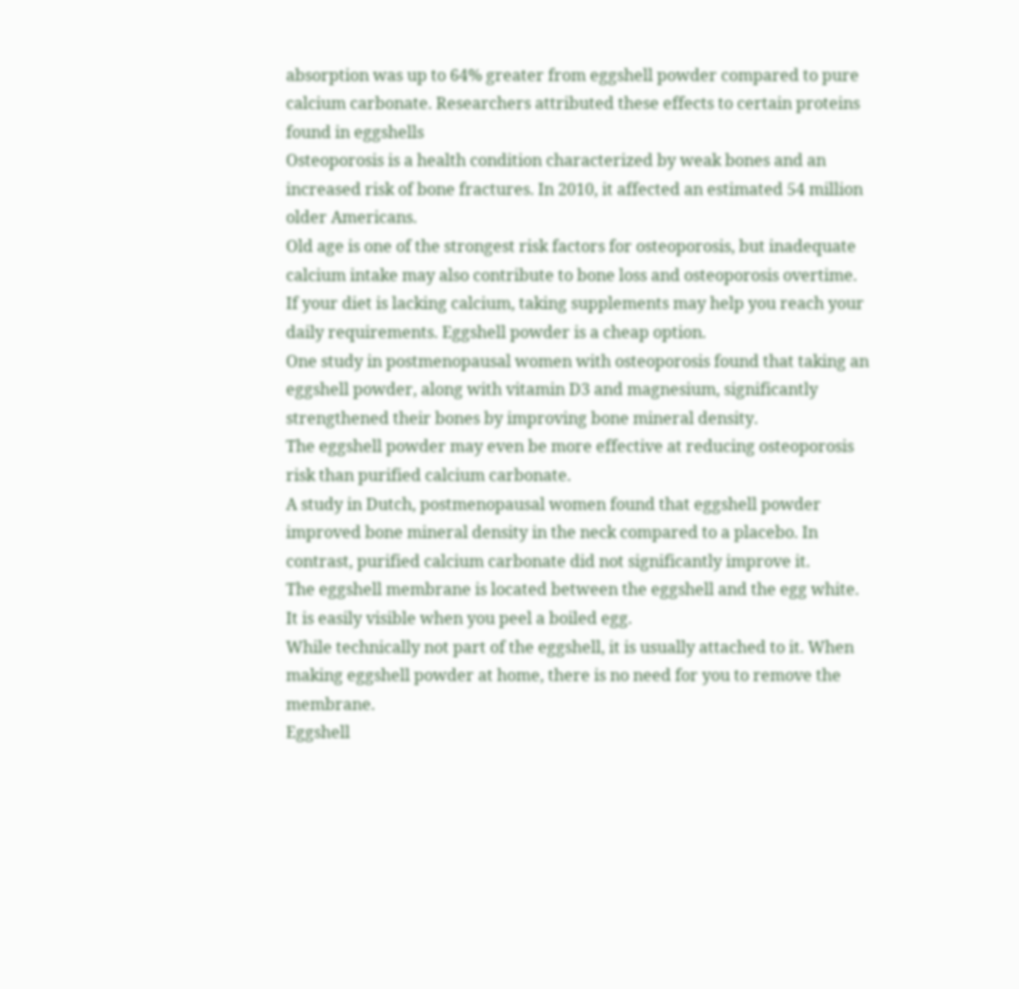absorption was up to 64% greater from eggshell powder compared to pure calcium carbonate. Researchers attributed these effects to certain proteins found in eggshells
Osteoporosis is a health condition characterized by weak bones and an increased risk of bone fractures. In 2010, it affected an estimated 54 million older Americans.
Old age is one of the strongest risk factors for osteoporosis, but inadequate calcium intake may also contribute to bone loss and osteoporosis overtime.
If your diet is lacking calcium, taking supplements may help you reach your daily requirements. Eggshell powder is a cheap option.
One study in postmenopausal women with osteoporosis found that taking an eggshell powder, along with vitamin D3 and magnesium, significantly strengthened their bones by improving bone mineral density.
The eggshell powder may even be more effective at reducing osteoporosis risk than purified calcium carbonate.
A study in Dutch, postmenopausal women found that eggshell powder improved bone mineral density in the neck compared to a placebo. In contrast, purified calcium carbonate did not significantly improve it.
The eggshell membrane is located between the eggshell and the egg white. It is easily visible when you peel a boiled egg.
While technically not part of the eggshell, it is usually attached to it. When making eggshell powder at home, there is no need for you to remove the membrane.
Eggshell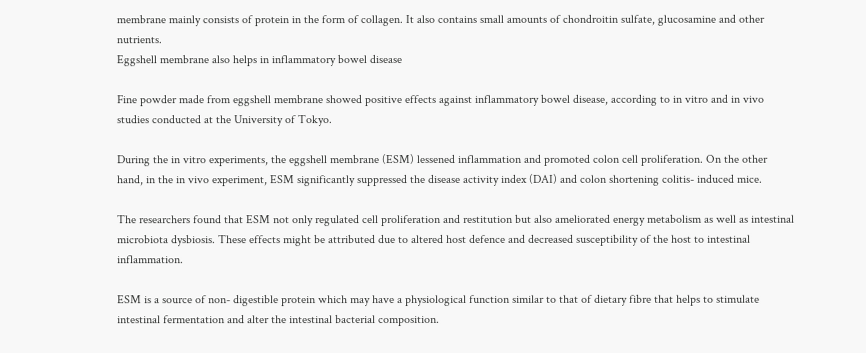membrane mainly consists of protein in the form of collagen. It also contains small amounts of chondroitin sulfate, glucosamine and other nutrients.
Eggshell membrane also helps in inflammatory bowel disease

Fine powder made from eggshell membrane showed positive effects against inflammatory bowel disease, according to in vitro and in vivo studies conducted at the University of Tokyo.

During the in vitro experiments, the eggshell membrane (ESM) lessened inflammation and promoted colon cell proliferation. On the other hand, in the in vivo experiment, ESM significantly suppressed the disease activity index (DAI) and colon shortening colitis- induced mice.

The researchers found that ESM not only regulated cell proliferation and restitution but also ameliorated energy metabolism as well as intestinal microbiota dysbiosis. These effects might be attributed due to altered host defence and decreased susceptibility of the host to intestinal inflammation.

ESM is a source of non- digestible protein which may have a physiological function similar to that of dietary fibre that helps to stimulate intestinal fermentation and alter the intestinal bacterial composition.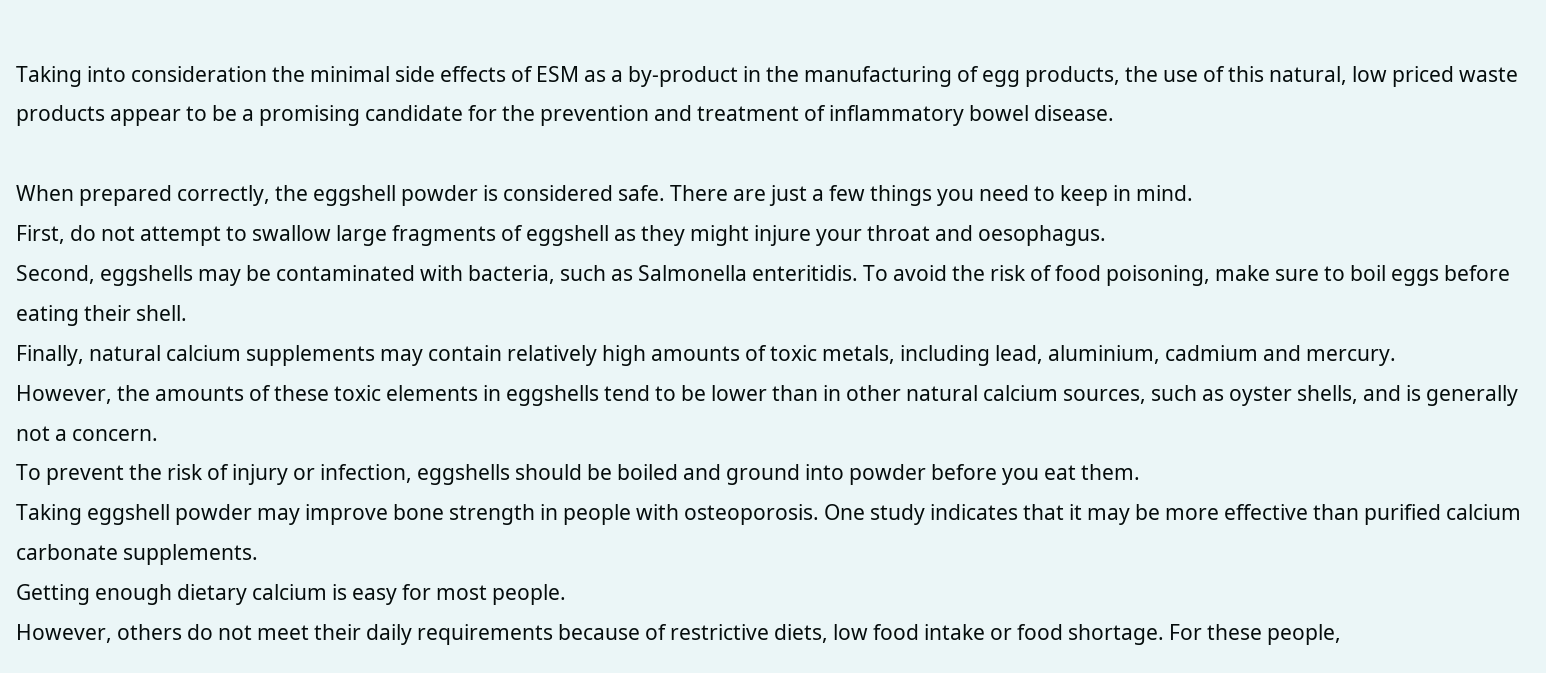Taking into consideration the minimal side effects of ESM as a by-product in the manufacturing of egg products, the use of this natural, low priced waste products appear to be a promising candidate for the prevention and treatment of inflammatory bowel disease.

When prepared correctly, the eggshell powder is considered safe. There are just a few things you need to keep in mind.
First, do not attempt to swallow large fragments of eggshell as they might injure your throat and oesophagus.
Second, eggshells may be contaminated with bacteria, such as Salmonella enteritidis. To avoid the risk of food poisoning, make sure to boil eggs before eating their shell.
Finally, natural calcium supplements may contain relatively high amounts of toxic metals, including lead, aluminium, cadmium and mercury.
However, the amounts of these toxic elements in eggshells tend to be lower than in other natural calcium sources, such as oyster shells, and is generally not a concern.
To prevent the risk of injury or infection, eggshells should be boiled and ground into powder before you eat them.
Taking eggshell powder may improve bone strength in people with osteoporosis. One study indicates that it may be more effective than purified calcium carbonate supplements.
Getting enough dietary calcium is easy for most people.
However, others do not meet their daily requirements because of restrictive diets, low food intake or food shortage. For these people,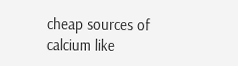cheap sources of calcium like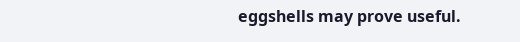eggshells may prove useful.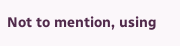Not to mention, using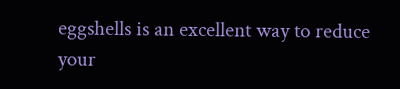eggshells is an excellent way to reduce your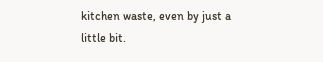kitchen waste, even by just a little bit.